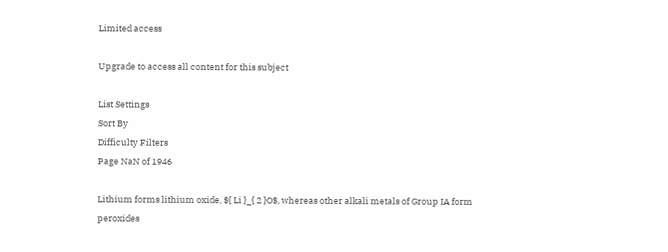Limited access

Upgrade to access all content for this subject

List Settings
Sort By
Difficulty Filters
Page NaN of 1946

Lithium forms lithium oxide, ${ Li }_{ 2 }O$, whereas other alkali metals of Group IA form peroxides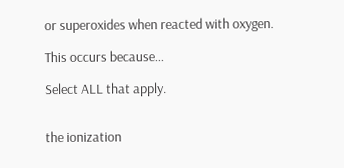or superoxides when reacted with oxygen.

This occurs because...

Select ALL that apply.


the ionization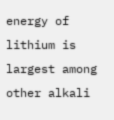energy of lithium is largest among other alkali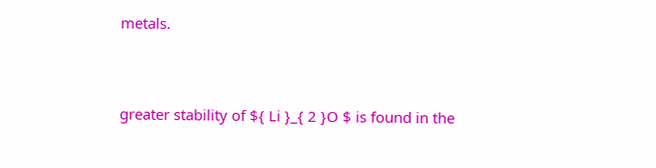metals.


greater stability of ${ Li }_{ 2 }O $ is found in the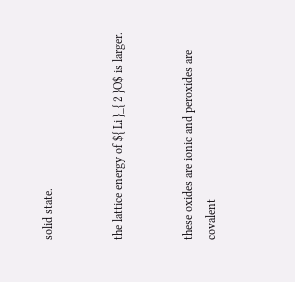solid state.


the lattice energy of ${ Li }_{ 2 }O$ is larger.


these oxides are ionic and peroxides are covalent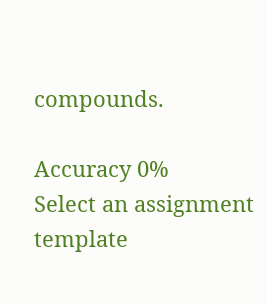compounds.

Accuracy 0%
Select an assignment template